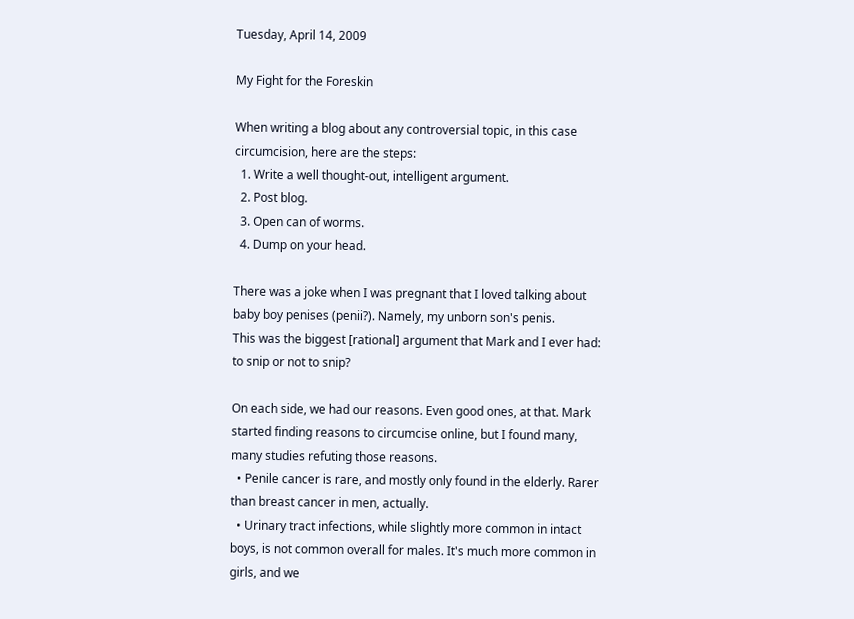Tuesday, April 14, 2009

My Fight for the Foreskin

When writing a blog about any controversial topic, in this case circumcision, here are the steps:
  1. Write a well thought-out, intelligent argument.
  2. Post blog.
  3. Open can of worms.
  4. Dump on your head.

There was a joke when I was pregnant that I loved talking about baby boy penises (penii?). Namely, my unborn son's penis.
This was the biggest [rational] argument that Mark and I ever had: to snip or not to snip?

On each side, we had our reasons. Even good ones, at that. Mark started finding reasons to circumcise online, but I found many, many studies refuting those reasons.
  • Penile cancer is rare, and mostly only found in the elderly. Rarer than breast cancer in men, actually.
  • Urinary tract infections, while slightly more common in intact boys, is not common overall for males. It's much more common in girls, and we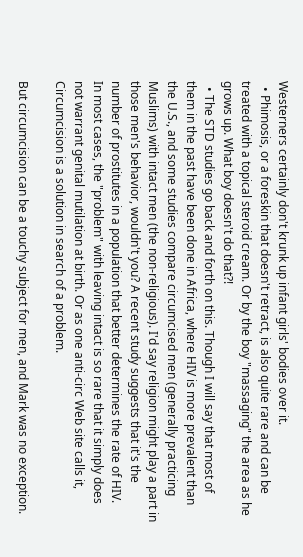Westerners certainly don't krunk up infant girls' bodies over it.
  • Phimosis, or a foreskin that doesn't retract, is also quite rare and can be treated with a topical steroid cream. Or by the boy "massaging" the area as he grows up. What boy doesn't do that?!
  • The STD studies go back and forth on this. Though I will say that most of them in the past have been done in Africa, where HIV is more prevalent than the U.S., and some studies compare circumcised men (generally practicing Muslims) with intact men (the non-religious). I'd say religion might play a part in those men's behavior, wouldn't you? A recent study suggests that it's the number of prostitutes in a population that better determines the rate of HIV.
In most cases, the "problem" with leaving intact is so rare that it simply does not warrant genital mutilation at birth. Or as one anti-circ Web site calls it,
Circumcision is a solution in search of a problem.

But circumcision can be a touchy subject for men, and Mark was no exception.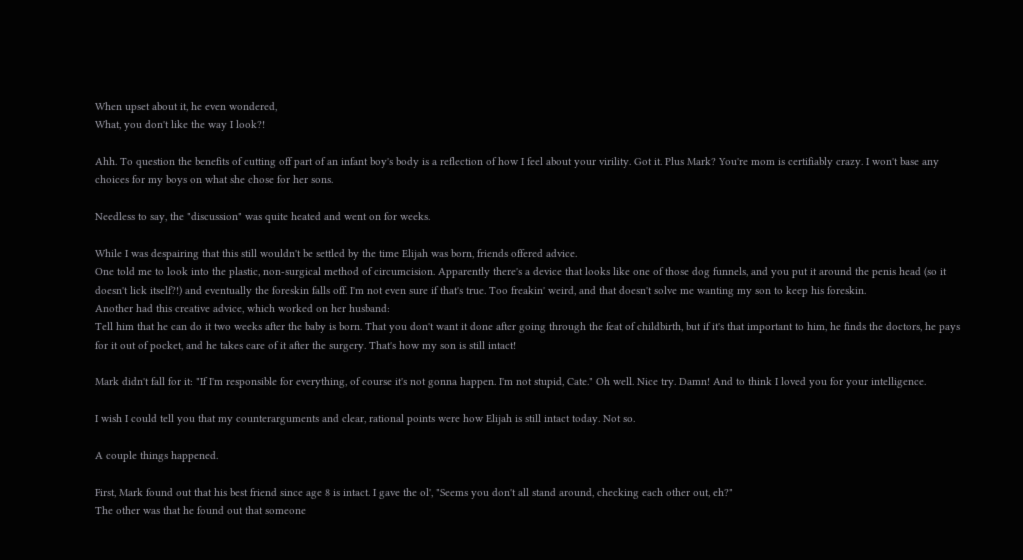When upset about it, he even wondered,
What, you don't like the way I look?!

Ahh. To question the benefits of cutting off part of an infant boy's body is a reflection of how I feel about your virility. Got it. Plus Mark? You're mom is certifiably crazy. I won't base any choices for my boys on what she chose for her sons.

Needless to say, the "discussion" was quite heated and went on for weeks.

While I was despairing that this still wouldn't be settled by the time Elijah was born, friends offered advice.
One told me to look into the plastic, non-surgical method of circumcision. Apparently there's a device that looks like one of those dog funnels, and you put it around the penis head (so it doesn't lick itself?!) and eventually the foreskin falls off. I'm not even sure if that's true. Too freakin' weird, and that doesn't solve me wanting my son to keep his foreskin.
Another had this creative advice, which worked on her husband:
Tell him that he can do it two weeks after the baby is born. That you don't want it done after going through the feat of childbirth, but if it's that important to him, he finds the doctors, he pays for it out of pocket, and he takes care of it after the surgery. That's how my son is still intact!

Mark didn't fall for it: "If I'm responsible for everything, of course it's not gonna happen. I'm not stupid, Cate." Oh well. Nice try. Damn! And to think I loved you for your intelligence.

I wish I could tell you that my counterarguments and clear, rational points were how Elijah is still intact today. Not so.

A couple things happened.

First, Mark found out that his best friend since age 8 is intact. I gave the ol', "Seems you don't all stand around, checking each other out, eh?"
The other was that he found out that someone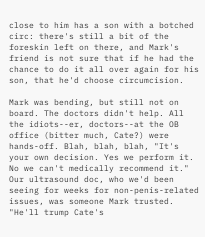close to him has a son with a botched circ: there's still a bit of the foreskin left on there, and Mark's friend is not sure that if he had the chance to do it all over again for his son, that he'd choose circumcision.

Mark was bending, but still not on board. The doctors didn't help. All the idiots--er, doctors--at the OB office (bitter much, Cate?) were hands-off. Blah, blah, blah, "It's your own decision. Yes we perform it. No we can't medically recommend it." Our ultrasound doc, who we'd been seeing for weeks for non-penis-related issues, was someone Mark trusted. "He'll trump Cate's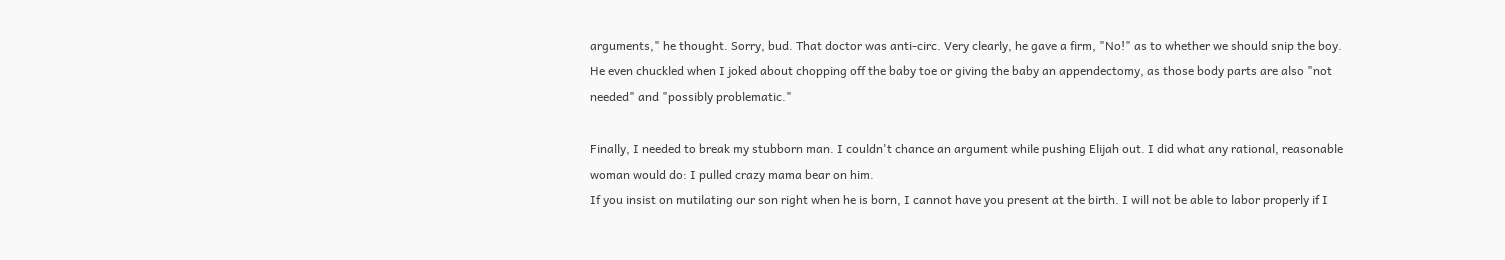arguments," he thought. Sorry, bud. That doctor was anti-circ. Very clearly, he gave a firm, "No!" as to whether we should snip the boy. He even chuckled when I joked about chopping off the baby toe or giving the baby an appendectomy, as those body parts are also "not needed" and "possibly problematic."

Finally, I needed to break my stubborn man. I couldn't chance an argument while pushing Elijah out. I did what any rational, reasonable woman would do: I pulled crazy mama bear on him.
If you insist on mutilating our son right when he is born, I cannot have you present at the birth. I will not be able to labor properly if I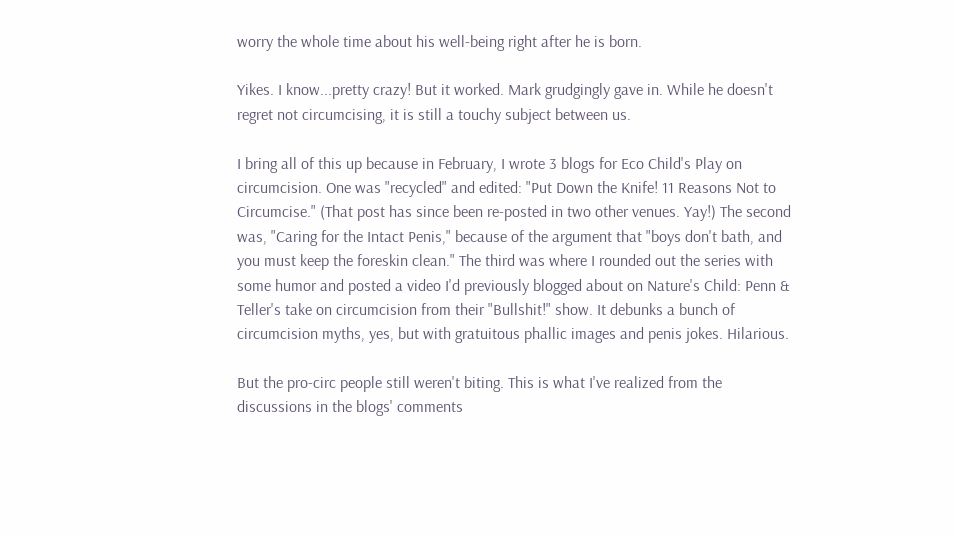worry the whole time about his well-being right after he is born.

Yikes. I know...pretty crazy! But it worked. Mark grudgingly gave in. While he doesn't regret not circumcising, it is still a touchy subject between us.

I bring all of this up because in February, I wrote 3 blogs for Eco Child's Play on circumcision. One was "recycled" and edited: "Put Down the Knife! 11 Reasons Not to Circumcise." (That post has since been re-posted in two other venues. Yay!) The second was, "Caring for the Intact Penis," because of the argument that "boys don't bath, and you must keep the foreskin clean." The third was where I rounded out the series with some humor and posted a video I'd previously blogged about on Nature's Child: Penn & Teller's take on circumcision from their "Bullshit!" show. It debunks a bunch of circumcision myths, yes, but with gratuitous phallic images and penis jokes. Hilarious.

But the pro-circ people still weren't biting. This is what I've realized from the discussions in the blogs' comments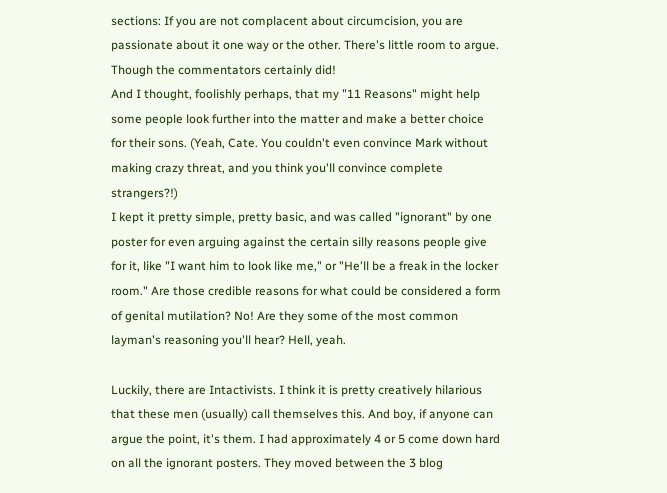sections: If you are not complacent about circumcision, you are passionate about it one way or the other. There's little room to argue. Though the commentators certainly did!
And I thought, foolishly perhaps, that my "11 Reasons" might help some people look further into the matter and make a better choice for their sons. (Yeah, Cate. You couldn't even convince Mark without making crazy threat, and you think you'll convince complete strangers?!)
I kept it pretty simple, pretty basic, and was called "ignorant" by one poster for even arguing against the certain silly reasons people give for it, like "I want him to look like me," or "He'll be a freak in the locker room." Are those credible reasons for what could be considered a form of genital mutilation? No! Are they some of the most common layman's reasoning you'll hear? Hell, yeah.

Luckily, there are Intactivists. I think it is pretty creatively hilarious that these men (usually) call themselves this. And boy, if anyone can argue the point, it's them. I had approximately 4 or 5 come down hard on all the ignorant posters. They moved between the 3 blog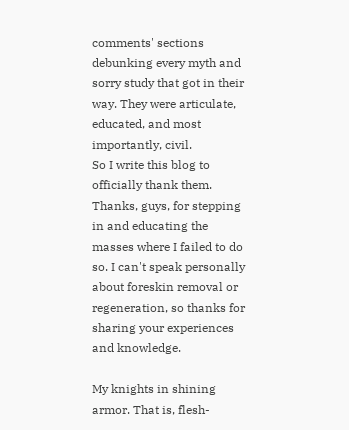comments' sections debunking every myth and sorry study that got in their way. They were articulate, educated, and most importantly, civil.
So I write this blog to officially thank them. Thanks, guys, for stepping in and educating the masses where I failed to do so. I can't speak personally about foreskin removal or regeneration, so thanks for sharing your experiences and knowledge.

My knights in shining armor. That is, flesh-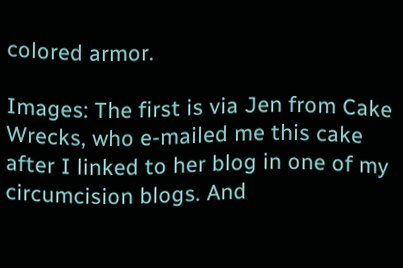colored armor.

Images: The first is via Jen from Cake Wrecks, who e-mailed me this cake after I linked to her blog in one of my circumcision blogs. And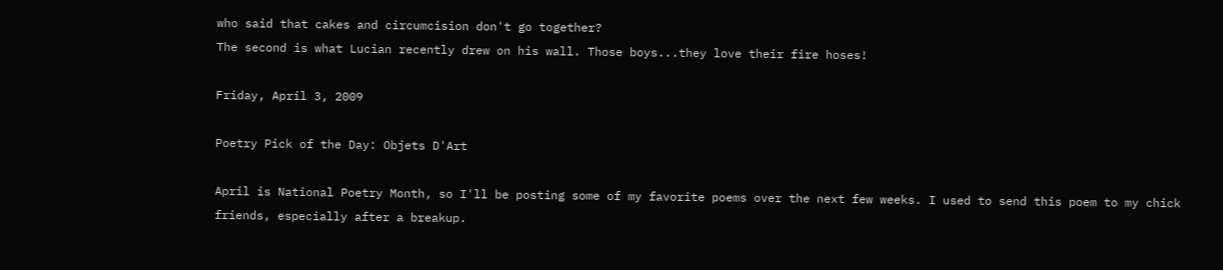who said that cakes and circumcision don't go together?
The second is what Lucian recently drew on his wall. Those boys...they love their fire hoses!

Friday, April 3, 2009

Poetry Pick of the Day: Objets D'Art

April is National Poetry Month, so I'll be posting some of my favorite poems over the next few weeks. I used to send this poem to my chick friends, especially after a breakup.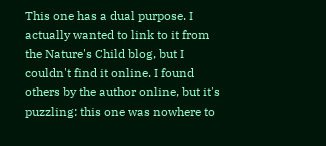This one has a dual purpose. I actually wanted to link to it from the Nature's Child blog, but I couldn't find it online. I found others by the author online, but it's puzzling: this one was nowhere to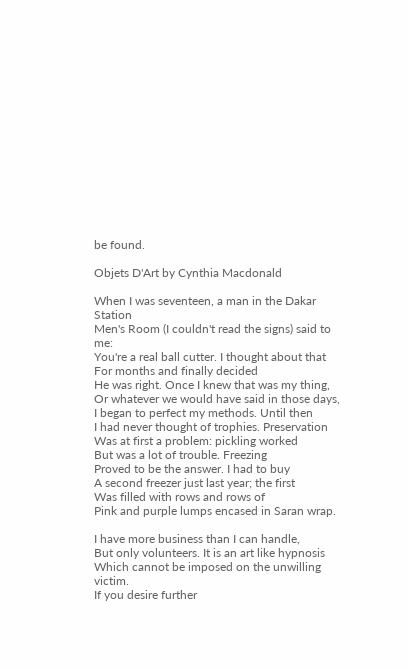be found.

Objets D'Art by Cynthia Macdonald

When I was seventeen, a man in the Dakar Station
Men's Room (I couldn't read the signs) said to me:
You're a real ball cutter. I thought about that
For months and finally decided
He was right. Once I knew that was my thing,
Or whatever we would have said in those days,
I began to perfect my methods. Until then
I had never thought of trophies. Preservation
Was at first a problem: pickling worked
But was a lot of trouble. Freezing
Proved to be the answer. I had to buy
A second freezer just last year; the first
Was filled with rows and rows of
Pink and purple lumps encased in Saran wrap.

I have more business than I can handle,
But only volunteers. It is an art like hypnosis
Which cannot be imposed on the unwilling victim.
If you desire further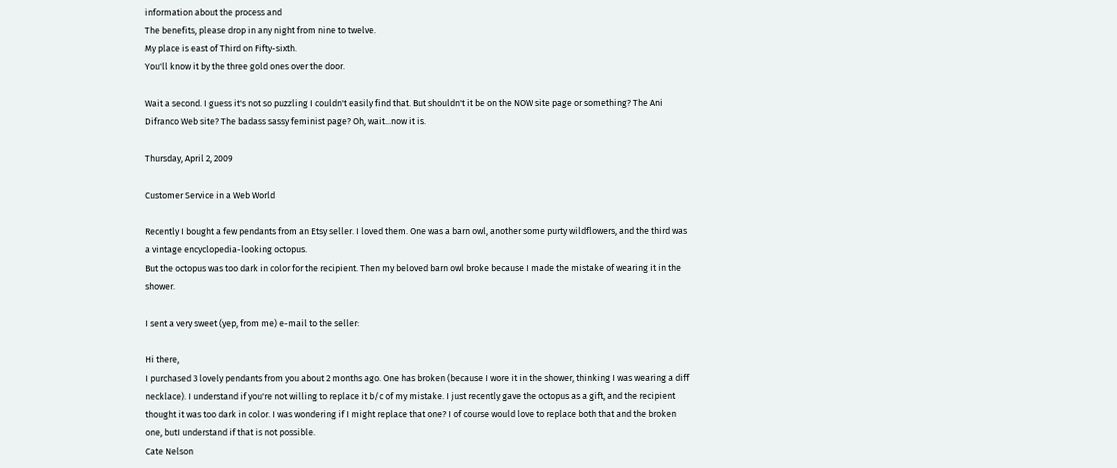information about the process and
The benefits, please drop in any night from nine to twelve.
My place is east of Third on Fifty-sixth.
You'll know it by the three gold ones over the door.

Wait a second. I guess it's not so puzzling I couldn't easily find that. But shouldn't it be on the NOW site page or something? The Ani Difranco Web site? The badass sassy feminist page? Oh, wait...now it is.

Thursday, April 2, 2009

Customer Service in a Web World

Recently I bought a few pendants from an Etsy seller. I loved them. One was a barn owl, another some purty wildflowers, and the third was a vintage encyclopedia-looking octopus.
But the octopus was too dark in color for the recipient. Then my beloved barn owl broke because I made the mistake of wearing it in the shower.

I sent a very sweet (yep, from me) e-mail to the seller:

Hi there,
I purchased 3 lovely pendants from you about 2 months ago. One has broken (because I wore it in the shower, thinking I was wearing a diff necklace). I understand if you're not willing to replace it b/c of my mistake. I just recently gave the octopus as a gift, and the recipient thought it was too dark in color. I was wondering if I might replace that one? I of course would love to replace both that and the broken one, butI understand if that is not possible.
Cate Nelson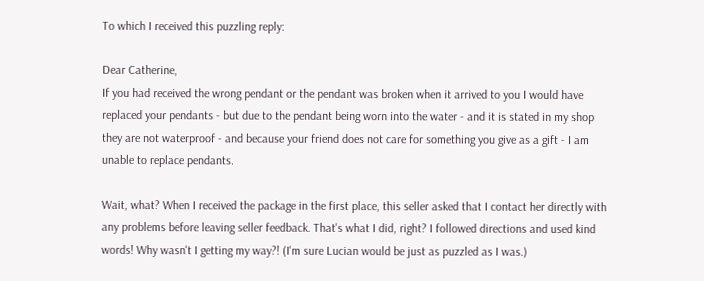To which I received this puzzling reply:

Dear Catherine,
If you had received the wrong pendant or the pendant was broken when it arrived to you I would have replaced your pendants - but due to the pendant being worn into the water - and it is stated in my shop they are not waterproof - and because your friend does not care for something you give as a gift - I am unable to replace pendants.

Wait, what? When I received the package in the first place, this seller asked that I contact her directly with any problems before leaving seller feedback. That's what I did, right? I followed directions and used kind words! Why wasn't I getting my way?! (I'm sure Lucian would be just as puzzled as I was.)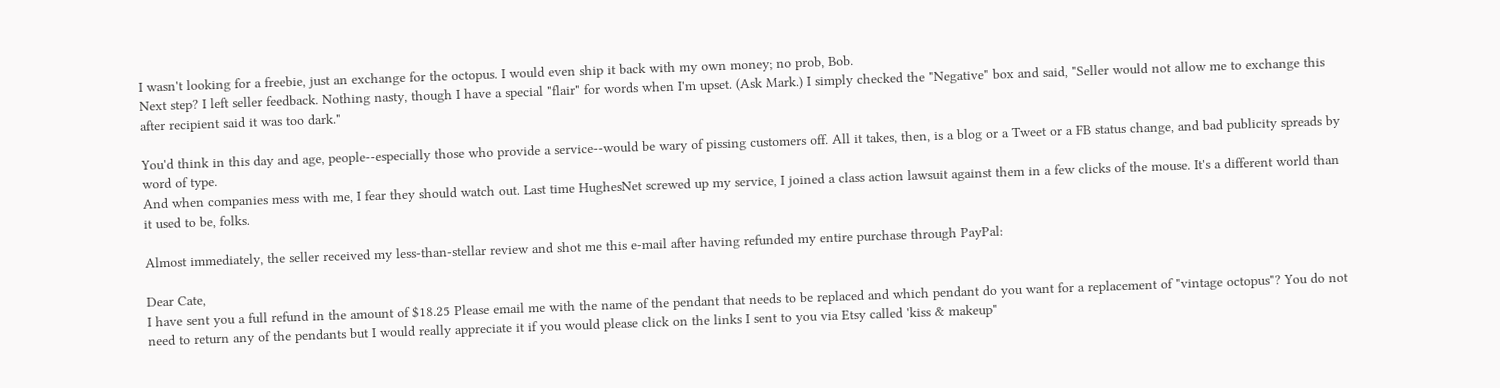I wasn't looking for a freebie, just an exchange for the octopus. I would even ship it back with my own money; no prob, Bob.
Next step? I left seller feedback. Nothing nasty, though I have a special "flair" for words when I'm upset. (Ask Mark.) I simply checked the "Negative" box and said, "Seller would not allow me to exchange this after recipient said it was too dark."

You'd think in this day and age, people--especially those who provide a service--would be wary of pissing customers off. All it takes, then, is a blog or a Tweet or a FB status change, and bad publicity spreads by word of type.
And when companies mess with me, I fear they should watch out. Last time HughesNet screwed up my service, I joined a class action lawsuit against them in a few clicks of the mouse. It's a different world than it used to be, folks.

Almost immediately, the seller received my less-than-stellar review and shot me this e-mail after having refunded my entire purchase through PayPal:

Dear Cate,
I have sent you a full refund in the amount of $18.25 Please email me with the name of the pendant that needs to be replaced and which pendant do you want for a replacement of "vintage octopus"? You do not need to return any of the pendants but I would really appreciate it if you would please click on the links I sent to you via Etsy called 'kiss & makeup"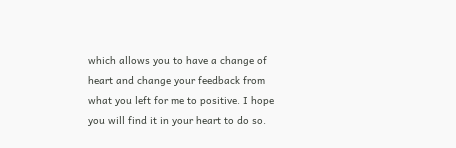which allows you to have a change of heart and change your feedback from what you left for me to positive. I hope you will find it in your heart to do so.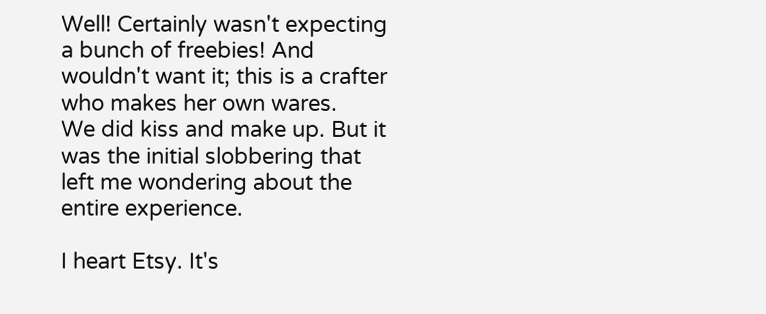Well! Certainly wasn't expecting a bunch of freebies! And wouldn't want it; this is a crafter who makes her own wares.
We did kiss and make up. But it was the initial slobbering that left me wondering about the entire experience.

I heart Etsy. It's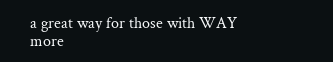a great way for those with WAY more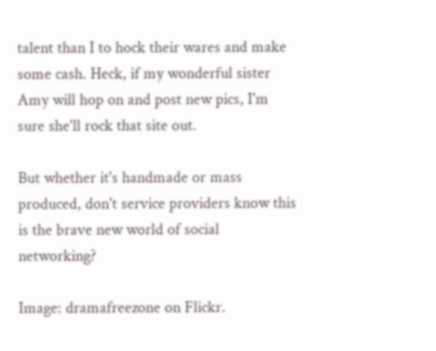talent than I to hock their wares and make some cash. Heck, if my wonderful sister Amy will hop on and post new pics, I'm sure she'll rock that site out.

But whether it's handmade or mass produced, don't service providers know this is the brave new world of social networking?

Image: dramafreezone on Flickr.